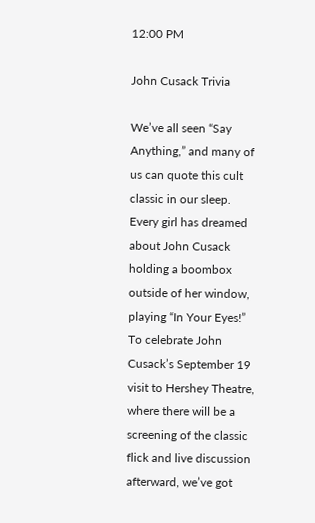12:00 PM

John Cusack Trivia

We’ve all seen “Say Anything,” and many of us can quote this cult classic in our sleep. Every girl has dreamed about John Cusack holding a boombox outside of her window, playing “In Your Eyes!” To celebrate John Cusack’s September 19 visit to Hershey Theatre, where there will be a screening of the classic flick and live discussion afterward, we’ve got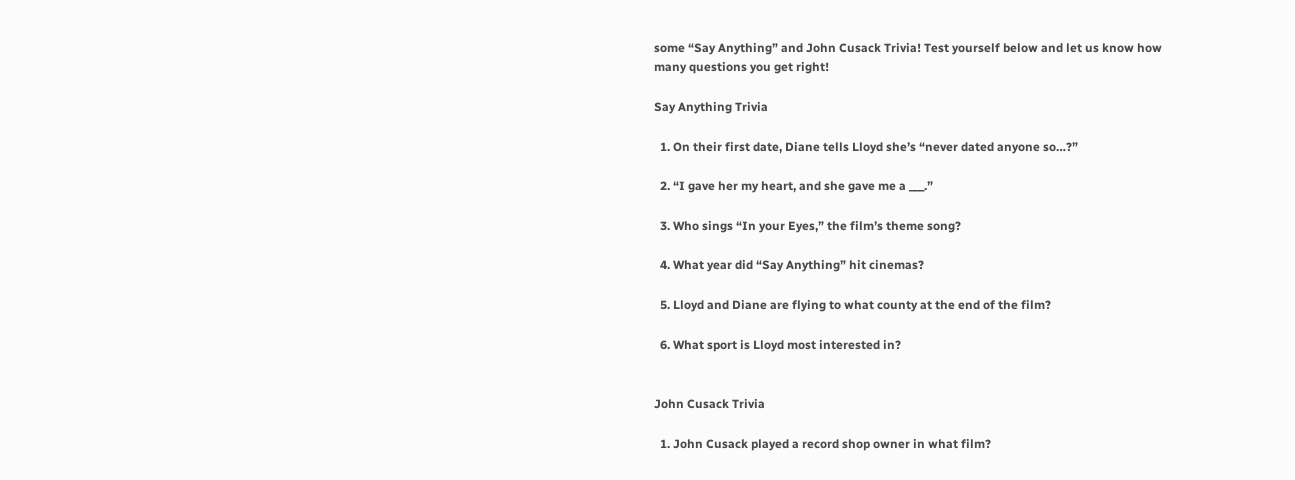some “Say Anything” and John Cusack Trivia! Test yourself below and let us know how many questions you get right!

Say Anything Trivia

  1. On their first date, Diane tells Lloyd she’s “never dated anyone so…?”

  2. “I gave her my heart, and she gave me a ___.”

  3. Who sings “In your Eyes,” the film’s theme song?

  4. What year did “Say Anything” hit cinemas?

  5. Lloyd and Diane are flying to what county at the end of the film?

  6. What sport is Lloyd most interested in?


John Cusack Trivia

  1. John Cusack played a record shop owner in what film?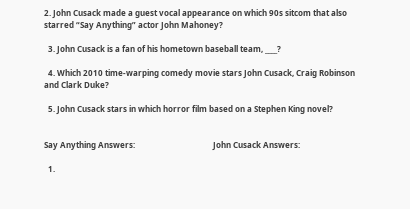2. John Cusack made a guest vocal appearance on which 90s sitcom that also starred “Say Anything” actor John Mahoney?

  3. John Cusack is a fan of his hometown baseball team, ____?

  4. Which 2010 time-warping comedy movie stars John Cusack, Craig Robinson and Clark Duke?

  5. John Cusack stars in which horror film based on a Stephen King novel?


Say Anything Answers:                                       John Cusack Answers:

  1.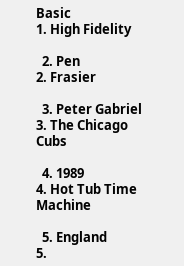Basic                                                                     1. High Fidelity

  2. Pen                                                                        2. Frasier

  3. Peter Gabriel                                                        3. The Chicago Cubs

  4. 1989                                                                      4. Hot Tub Time Machine

  5. England                                                                 5.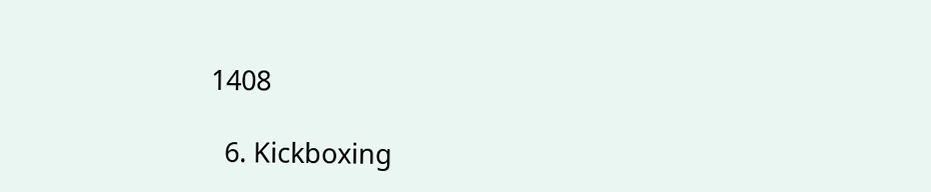1408

  6. Kickboxing